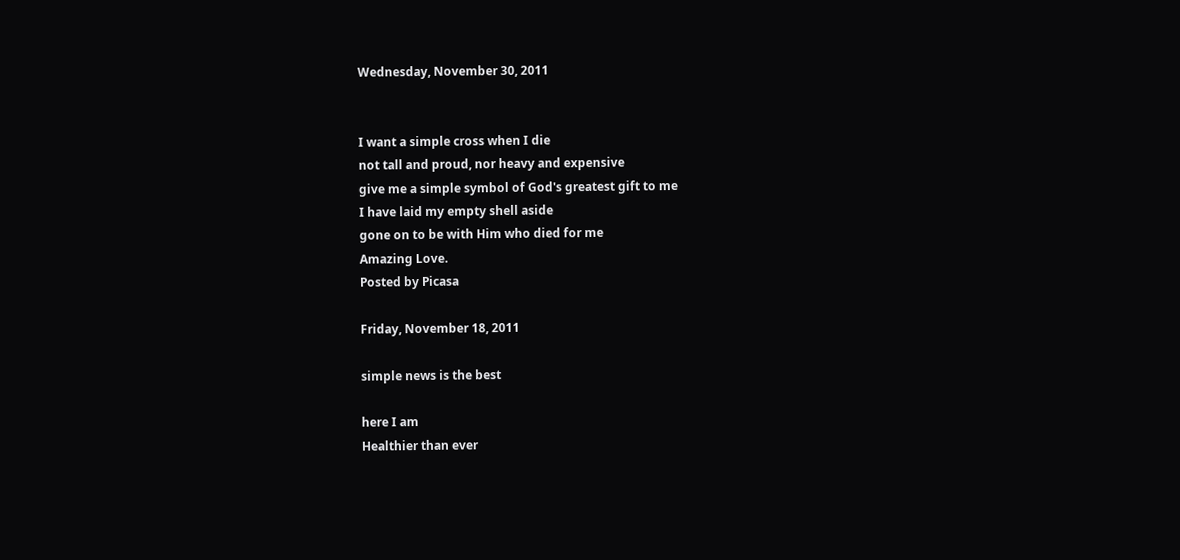Wednesday, November 30, 2011


I want a simple cross when I die
not tall and proud, nor heavy and expensive
give me a simple symbol of God's greatest gift to me
I have laid my empty shell aside
gone on to be with Him who died for me
Amazing Love.
Posted by Picasa

Friday, November 18, 2011

simple news is the best

here I am
Healthier than ever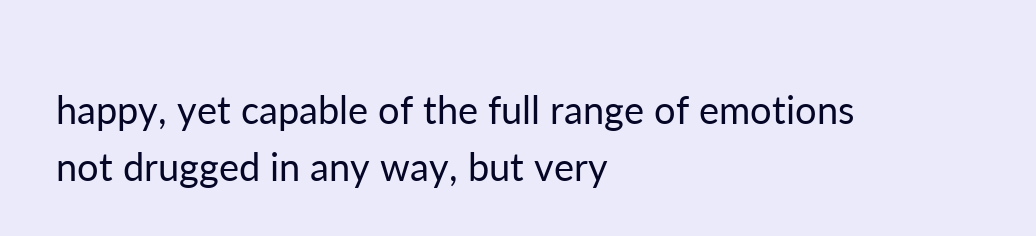happy, yet capable of the full range of emotions
not drugged in any way, but very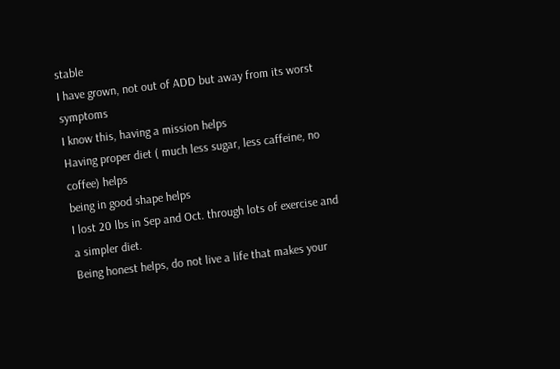stable
I have grown, not out of ADD but away from its worst symptoms
I know this, having a mission helps
Having proper diet ( much less sugar, less caffeine, no coffee) helps
being in good shape helps
I lost 20 lbs in Sep and Oct. through lots of exercise and a simpler diet.
Being honest helps, do not live a life that makes your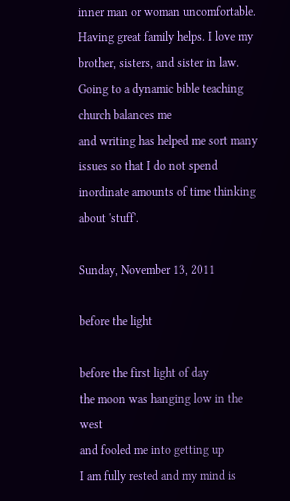inner man or woman uncomfortable.
Having great family helps. I love my brother, sisters, and sister in law.
Going to a dynamic bible teaching church balances me
and writing has helped me sort many issues so that I do not spend inordinate amounts of time thinking about 'stuff'.

Sunday, November 13, 2011

before the light

before the first light of day
the moon was hanging low in the west
and fooled me into getting up
I am fully rested and my mind is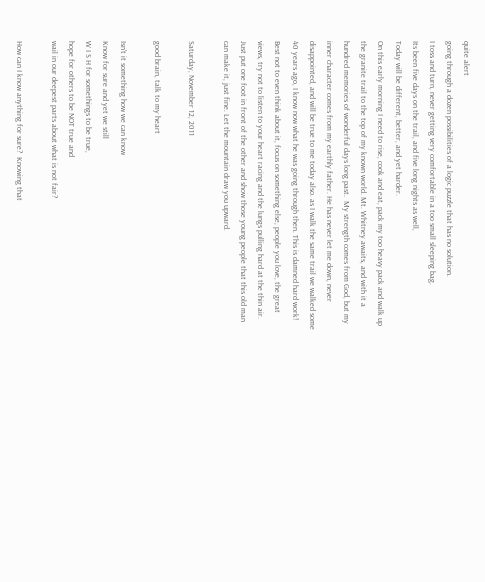quite alert
going through a dozen possibilities of a logic puzzle that has no solution.
I toss and turn, never getting very comfortable in a too small sleeping bag.
Its been five days on the trail, and five long nights as well,
Today will be different, better, and yet harder.
On this early morning I need to rise, cook and eat, pack my too heavy pack and walk up the granite trail to the top of my known world. Mt. Whitney awaits, and with it a hundred memories of wonderful days long past.  My strength comes from God, but my inner character comes from my earthly father. He has never let me down, never disappointed, and will be true to me today also. as I walk the same trail we walked some 40 years ago, I know now what he was going through then. This is damned hard work!  Best not to even think about it, focus on something else, people you love, the great views, try not to listen to your heart racing and the lungs pulling hard at the thin air.  Just put one foot in front of the other and show those young people that this old man can make it, just fine. Let the mountain draw you upward.

Saturday, November 12, 2011

good brain, talk to my heart

Isn't it something how we can know
Know for sure and yet we still
W I S H for somethings to be true,
hope for others to be NOT true and
wail in our deepest parts about what is not fair?

How can I know anything for sure?  Knowing that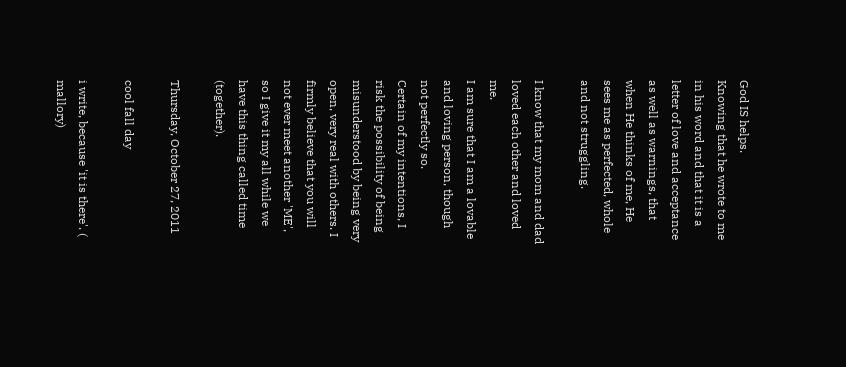God IS helps.
Knowing that he wrote to me in his word and that it is a letter of love and acceptance as well as warnings, that when He thinks of me, He sees me as perfected, whole and not struggling.

I know that my mom and dad loved each other and loved me.
I am sure that I am a lovable and loving person, though not perfectly so.
Certain of my intentions, I risk the possibility of being misunderstood by being very open, very real with others. I firmly believe that you will not ever meet another 'ME', so I give it my all while we have this thing called time (together).

Thursday, October 27, 2011

cool fall day

i write, because 'it is there'. ( mallory)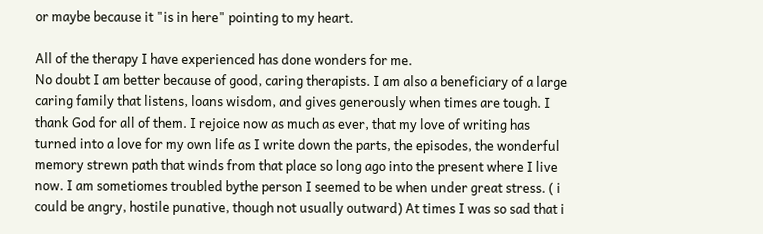or maybe because it "is in here" pointing to my heart.

All of the therapy I have experienced has done wonders for me.
No doubt I am better because of good, caring therapists. I am also a beneficiary of a large caring family that listens, loans wisdom, and gives generously when times are tough. I thank God for all of them. I rejoice now as much as ever, that my love of writing has turned into a love for my own life as I write down the parts, the episodes, the wonderful memory strewn path that winds from that place so long ago into the present where I live now. I am sometiomes troubled bythe person I seemed to be when under great stress. ( i could be angry, hostile punative, though not usually outward) At times I was so sad that i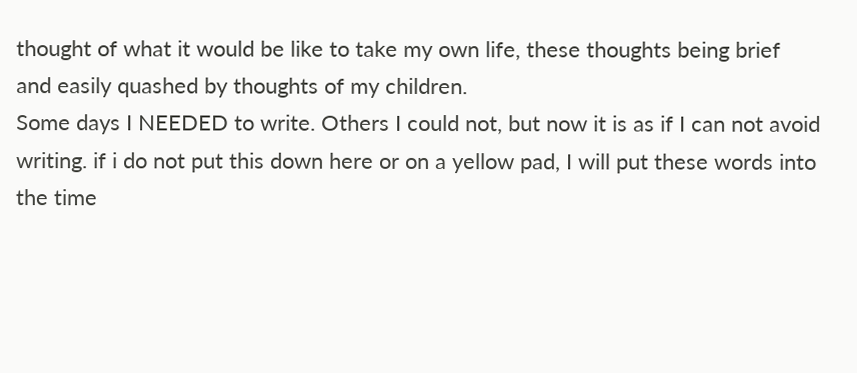thought of what it would be like to take my own life, these thoughts being brief and easily quashed by thoughts of my children.
Some days I NEEDED to write. Others I could not, but now it is as if I can not avoid writing. if i do not put this down here or on a yellow pad, I will put these words into the time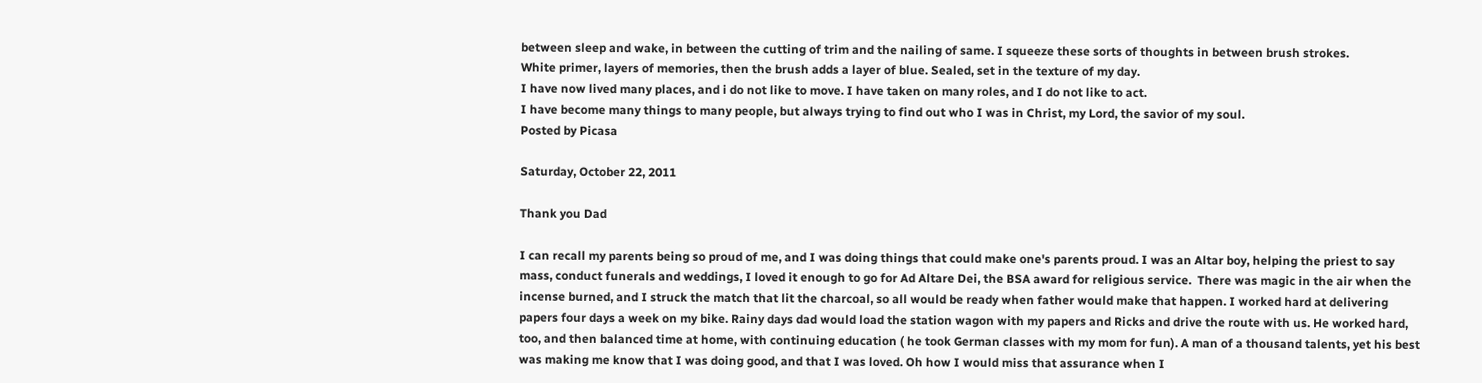between sleep and wake, in between the cutting of trim and the nailing of same. I squeeze these sorts of thoughts in between brush strokes.
White primer, layers of memories, then the brush adds a layer of blue. Sealed, set in the texture of my day.
I have now lived many places, and i do not like to move. I have taken on many roles, and I do not like to act.
I have become many things to many people, but always trying to find out who I was in Christ, my Lord, the savior of my soul.
Posted by Picasa

Saturday, October 22, 2011

Thank you Dad

I can recall my parents being so proud of me, and I was doing things that could make one's parents proud. I was an Altar boy, helping the priest to say mass, conduct funerals and weddings, I loved it enough to go for Ad Altare Dei, the BSA award for religious service.  There was magic in the air when the incense burned, and I struck the match that lit the charcoal, so all would be ready when father would make that happen. I worked hard at delivering papers four days a week on my bike. Rainy days dad would load the station wagon with my papers and Ricks and drive the route with us. He worked hard, too, and then balanced time at home, with continuing education ( he took German classes with my mom for fun). A man of a thousand talents, yet his best was making me know that I was doing good, and that I was loved. Oh how I would miss that assurance when I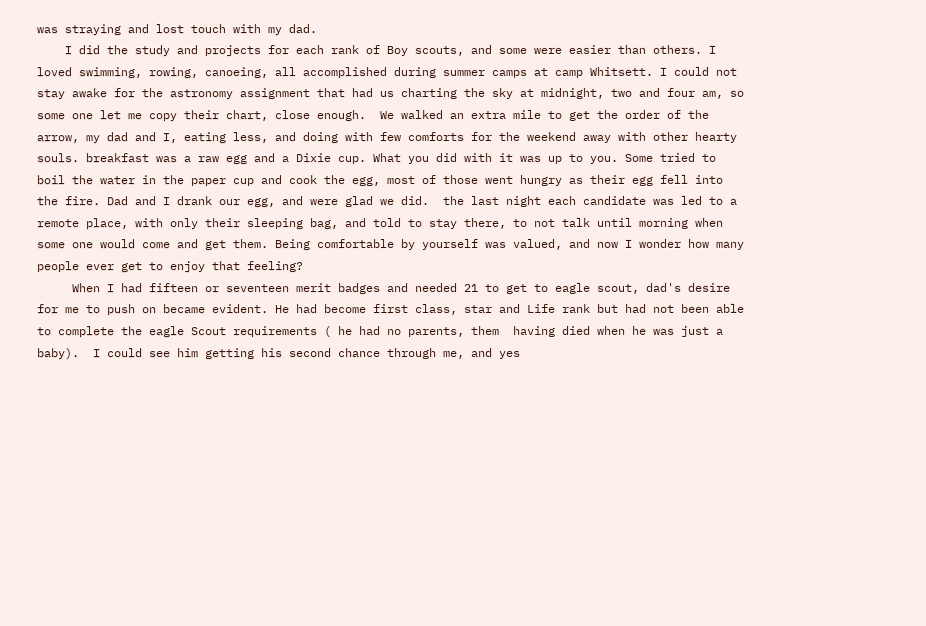was straying and lost touch with my dad.
    I did the study and projects for each rank of Boy scouts, and some were easier than others. I loved swimming, rowing, canoeing, all accomplished during summer camps at camp Whitsett. I could not stay awake for the astronomy assignment that had us charting the sky at midnight, two and four am, so some one let me copy their chart, close enough.  We walked an extra mile to get the order of the arrow, my dad and I, eating less, and doing with few comforts for the weekend away with other hearty souls. breakfast was a raw egg and a Dixie cup. What you did with it was up to you. Some tried to boil the water in the paper cup and cook the egg, most of those went hungry as their egg fell into the fire. Dad and I drank our egg, and were glad we did.  the last night each candidate was led to a remote place, with only their sleeping bag, and told to stay there, to not talk until morning when some one would come and get them. Being comfortable by yourself was valued, and now I wonder how many people ever get to enjoy that feeling?
     When I had fifteen or seventeen merit badges and needed 21 to get to eagle scout, dad's desire for me to push on became evident. He had become first class, star and Life rank but had not been able to complete the eagle Scout requirements ( he had no parents, them  having died when he was just a baby).  I could see him getting his second chance through me, and yes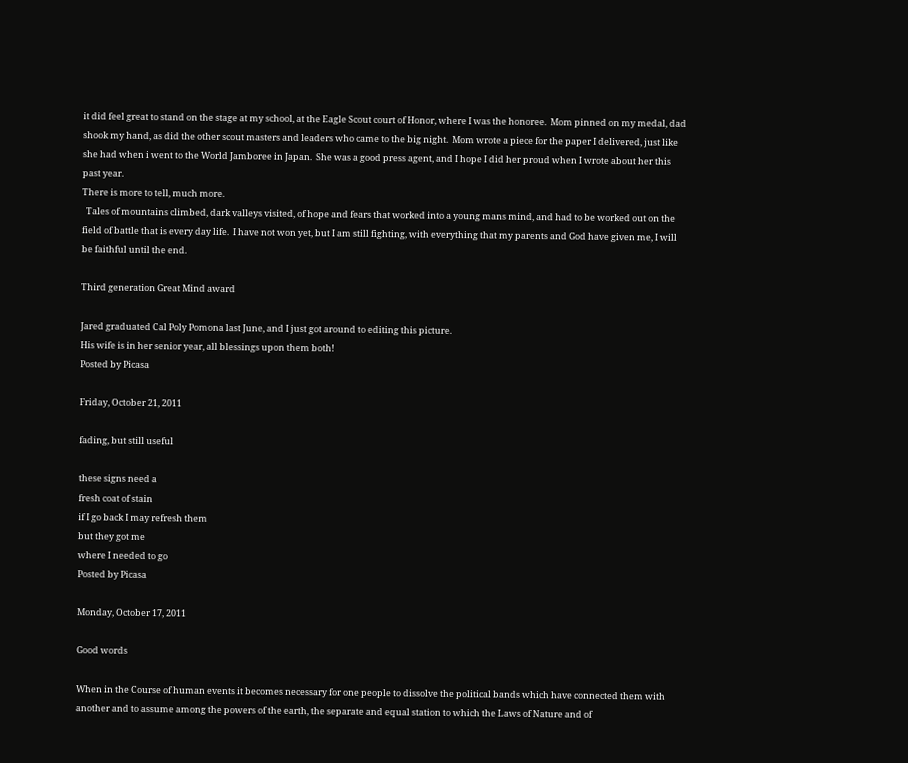it did feel great to stand on the stage at my school, at the Eagle Scout court of Honor, where I was the honoree.  Mom pinned on my medal, dad shook my hand, as did the other scout masters and leaders who came to the big night.  Mom wrote a piece for the paper I delivered, just like she had when i went to the World Jamboree in Japan.  She was a good press agent, and I hope I did her proud when I wrote about her this past year.
There is more to tell, much more.
  Tales of mountains climbed, dark valleys visited, of hope and fears that worked into a young mans mind, and had to be worked out on the field of battle that is every day life.  I have not won yet, but I am still fighting, with everything that my parents and God have given me, I will be faithful until the end.

Third generation Great Mind award

Jared graduated Cal Poly Pomona last June, and I just got around to editing this picture.
His wife is in her senior year, all blessings upon them both!
Posted by Picasa

Friday, October 21, 2011

fading, but still useful

these signs need a
fresh coat of stain
if I go back I may refresh them
but they got me
where I needed to go
Posted by Picasa

Monday, October 17, 2011

Good words

When in the Course of human events it becomes necessary for one people to dissolve the political bands which have connected them with another and to assume among the powers of the earth, the separate and equal station to which the Laws of Nature and of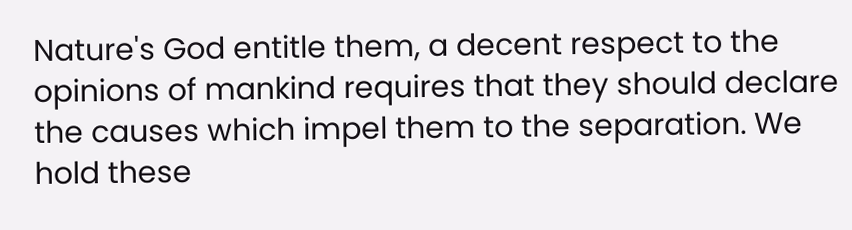Nature's God entitle them, a decent respect to the opinions of mankind requires that they should declare the causes which impel them to the separation. We hold these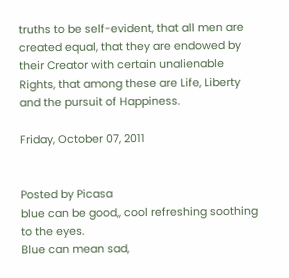truths to be self-evident, that all men are created equal, that they are endowed by their Creator with certain unalienable Rights, that among these are Life, Liberty and the pursuit of Happiness.

Friday, October 07, 2011


Posted by Picasa
blue can be good,, cool refreshing soothing to the eyes.
Blue can mean sad,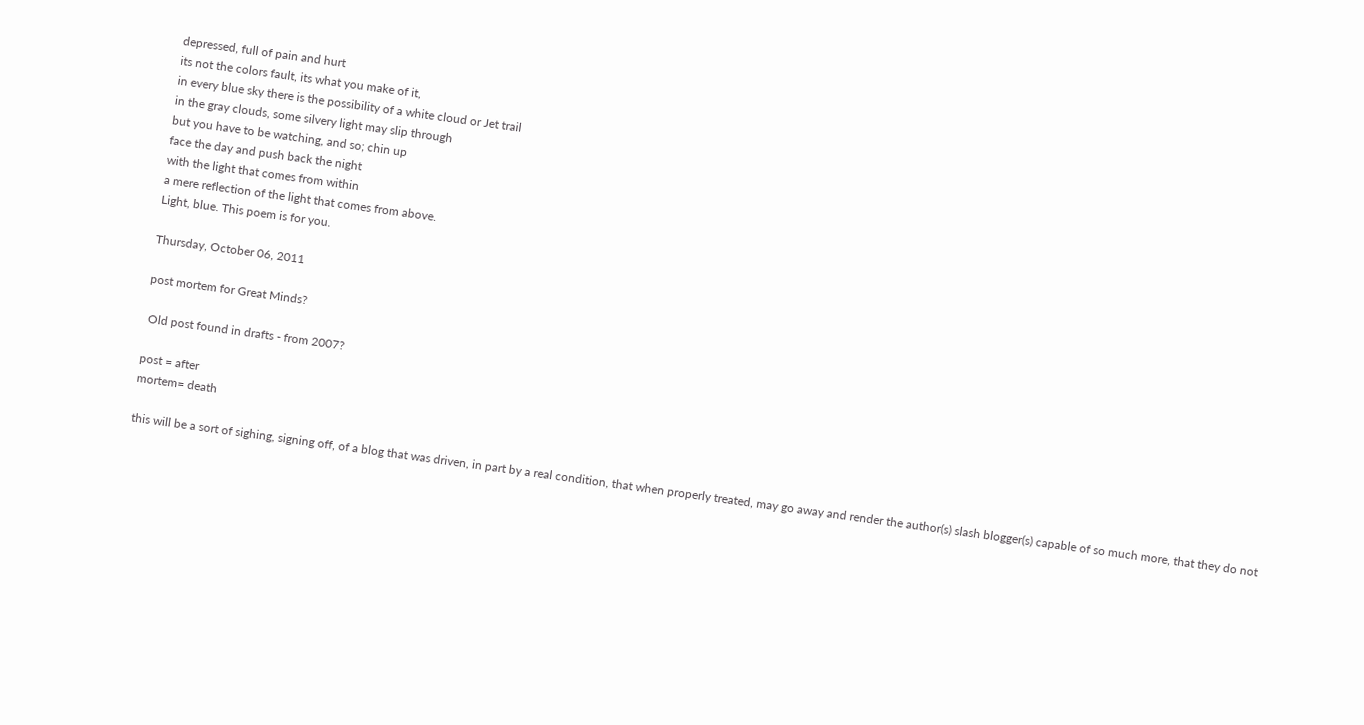depressed, full of pain and hurt
its not the colors fault, its what you make of it,
in every blue sky there is the possibility of a white cloud or Jet trail
in the gray clouds, some silvery light may slip through
but you have to be watching, and so; chin up
face the day and push back the night
with the light that comes from within
a mere reflection of the light that comes from above.
Light, blue. This poem is for you.

Thursday, October 06, 2011

post mortem for Great Minds?

 Old post found in drafts - from 2007?

post = after
mortem= death

this will be a sort of sighing, signing off, of a blog that was driven, in part by a real condition, that when properly treated, may go away and render the author(s) slash blogger(s) capable of so much more, that they do not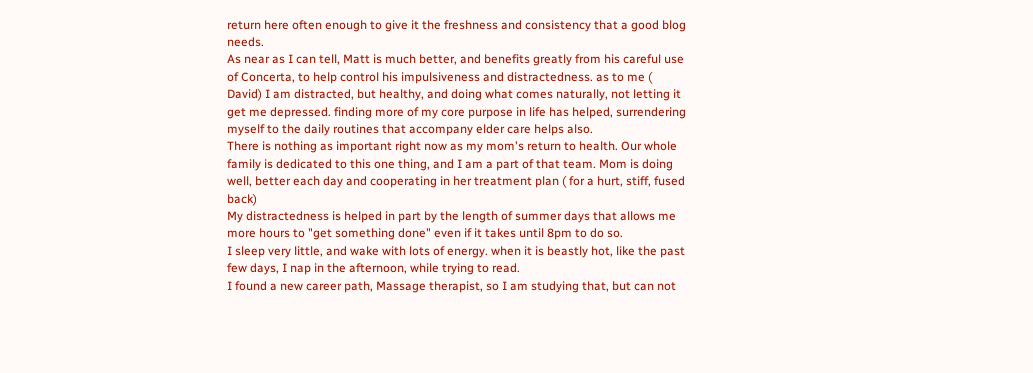return here often enough to give it the freshness and consistency that a good blog needs.
As near as I can tell, Matt is much better, and benefits greatly from his careful use of Concerta, to help control his impulsiveness and distractedness. as to me ( David) I am distracted, but healthy, and doing what comes naturally, not letting it get me depressed. finding more of my core purpose in life has helped, surrendering myself to the daily routines that accompany elder care helps also.
There is nothing as important right now as my mom's return to health. Our whole family is dedicated to this one thing, and I am a part of that team. Mom is doing well, better each day and cooperating in her treatment plan ( for a hurt, stiff, fused back)
My distractedness is helped in part by the length of summer days that allows me more hours to "get something done" even if it takes until 8pm to do so.
I sleep very little, and wake with lots of energy. when it is beastly hot, like the past few days, I nap in the afternoon, while trying to read.
I found a new career path, Massage therapist, so I am studying that, but can not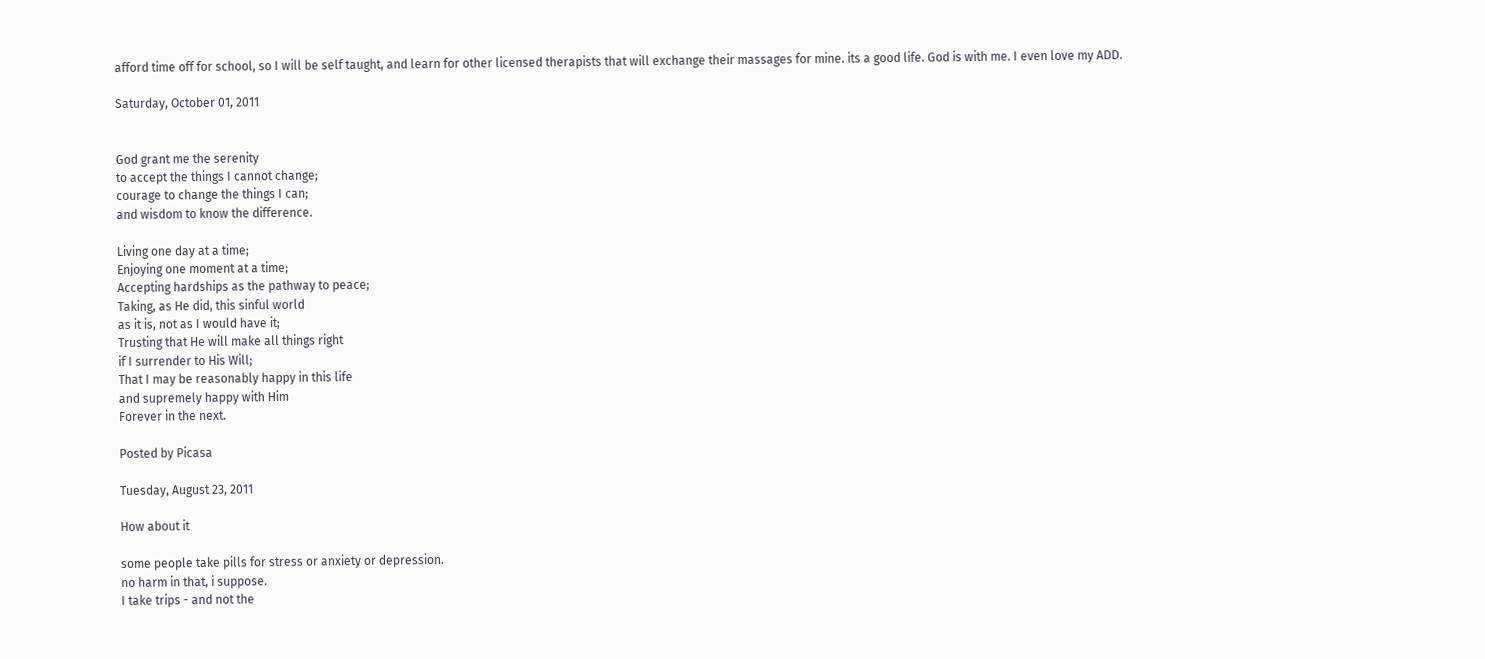afford time off for school, so I will be self taught, and learn for other licensed therapists that will exchange their massages for mine. its a good life. God is with me. I even love my ADD.

Saturday, October 01, 2011


God grant me the serenity
to accept the things I cannot change;
courage to change the things I can;
and wisdom to know the difference.

Living one day at a time;
Enjoying one moment at a time;
Accepting hardships as the pathway to peace;
Taking, as He did, this sinful world
as it is, not as I would have it;
Trusting that He will make all things right
if I surrender to His Will;
That I may be reasonably happy in this life
and supremely happy with Him
Forever in the next.

Posted by Picasa

Tuesday, August 23, 2011

How about it

some people take pills for stress or anxiety or depression.
no harm in that, i suppose.
I take trips - and not the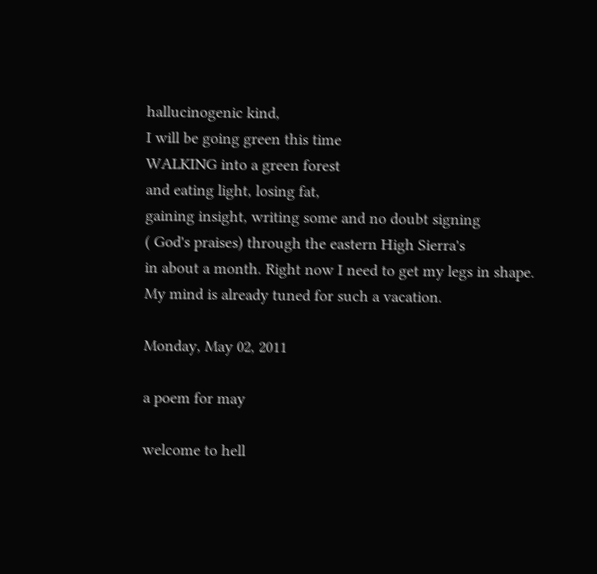hallucinogenic kind,
I will be going green this time
WALKING into a green forest
and eating light, losing fat,
gaining insight, writing some and no doubt signing
( God's praises) through the eastern High Sierra's
in about a month. Right now I need to get my legs in shape.
My mind is already tuned for such a vacation.

Monday, May 02, 2011

a poem for may

welcome to hell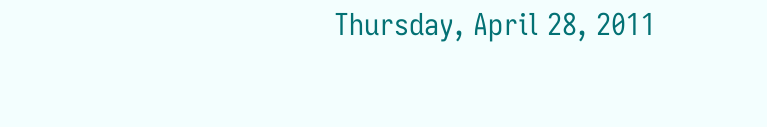Thursday, April 28, 2011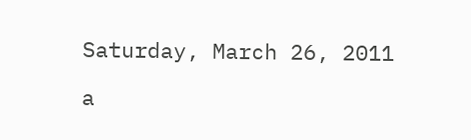Saturday, March 26, 2011

a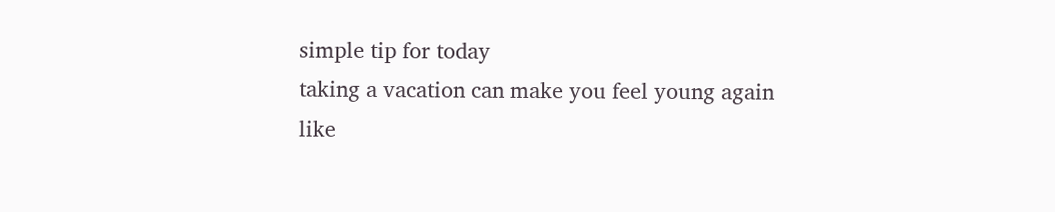simple tip for today
taking a vacation can make you feel young again
like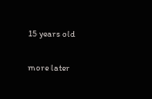15 years old

more later